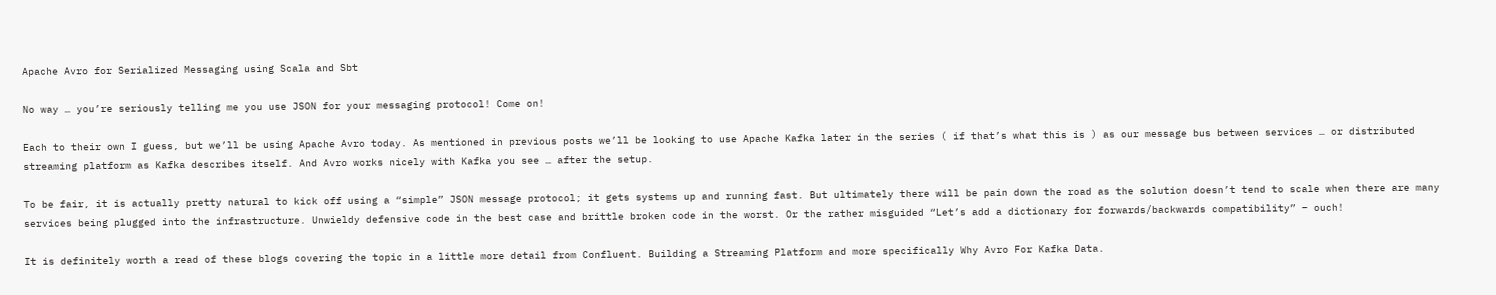Apache Avro for Serialized Messaging using Scala and Sbt

No way … you’re seriously telling me you use JSON for your messaging protocol! Come on!

Each to their own I guess, but we’ll be using Apache Avro today. As mentioned in previous posts we’ll be looking to use Apache Kafka later in the series ( if that’s what this is ) as our message bus between services … or distributed streaming platform as Kafka describes itself. And Avro works nicely with Kafka you see … after the setup.

To be fair, it is actually pretty natural to kick off using a “simple” JSON message protocol; it gets systems up and running fast. But ultimately there will be pain down the road as the solution doesn’t tend to scale when there are many services being plugged into the infrastructure. Unwieldy defensive code in the best case and brittle broken code in the worst. Or the rather misguided “Let’s add a dictionary for forwards/backwards compatibility” – ouch!

It is definitely worth a read of these blogs covering the topic in a little more detail from Confluent. Building a Streaming Platform and more specifically Why Avro For Kafka Data.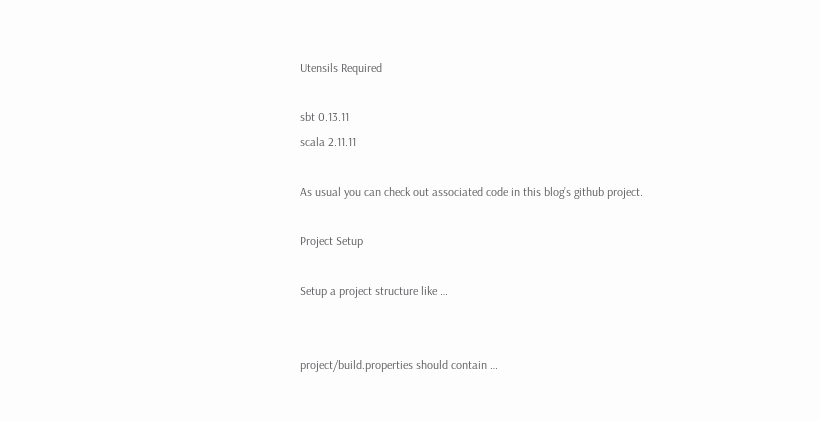Utensils Required

sbt 0.13.11
scala 2.11.11

As usual you can check out associated code in this blog’s github project.

Project Setup

Setup a project structure like …


project/build.properties should contain …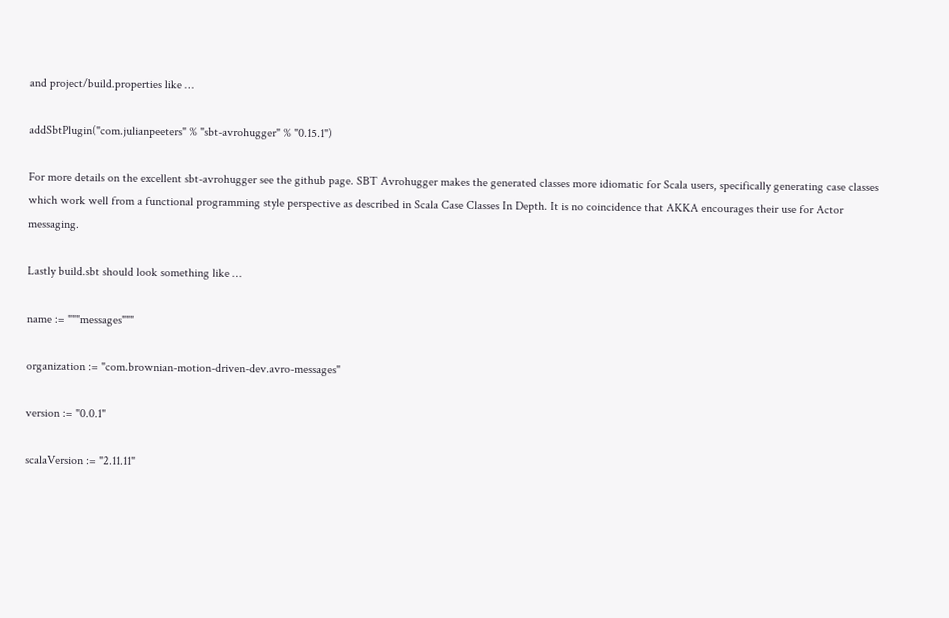and project/build.properties like …

addSbtPlugin("com.julianpeeters" % "sbt-avrohugger" % "0.15.1")

For more details on the excellent sbt-avrohugger see the github page. SBT Avrohugger makes the generated classes more idiomatic for Scala users, specifically generating case classes which work well from a functional programming style perspective as described in Scala Case Classes In Depth. It is no coincidence that AKKA encourages their use for Actor messaging.

Lastly build.sbt should look something like …

name := """messages"""

organization := "com.brownian-motion-driven-dev.avro-messages"

version := "0.0.1"

scalaVersion := "2.11.11"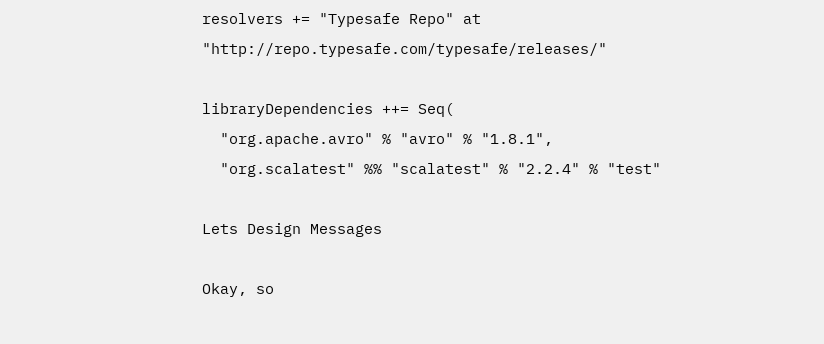resolvers += "Typesafe Repo" at "http://repo.typesafe.com/typesafe/releases/"

libraryDependencies ++= Seq(
  "org.apache.avro" % "avro" % "1.8.1",
  "org.scalatest" %% "scalatest" % "2.2.4" % "test"

Lets Design Messages

Okay, so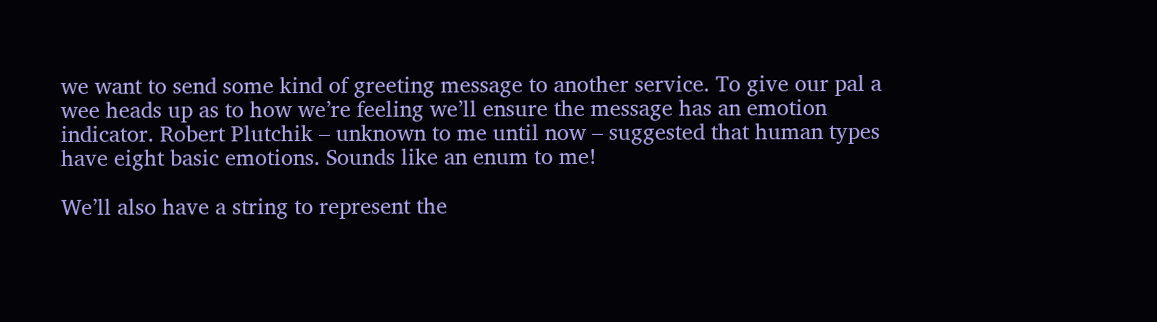we want to send some kind of greeting message to another service. To give our pal a wee heads up as to how we’re feeling we’ll ensure the message has an emotion indicator. Robert Plutchik – unknown to me until now – suggested that human types have eight basic emotions. Sounds like an enum to me!

We’ll also have a string to represent the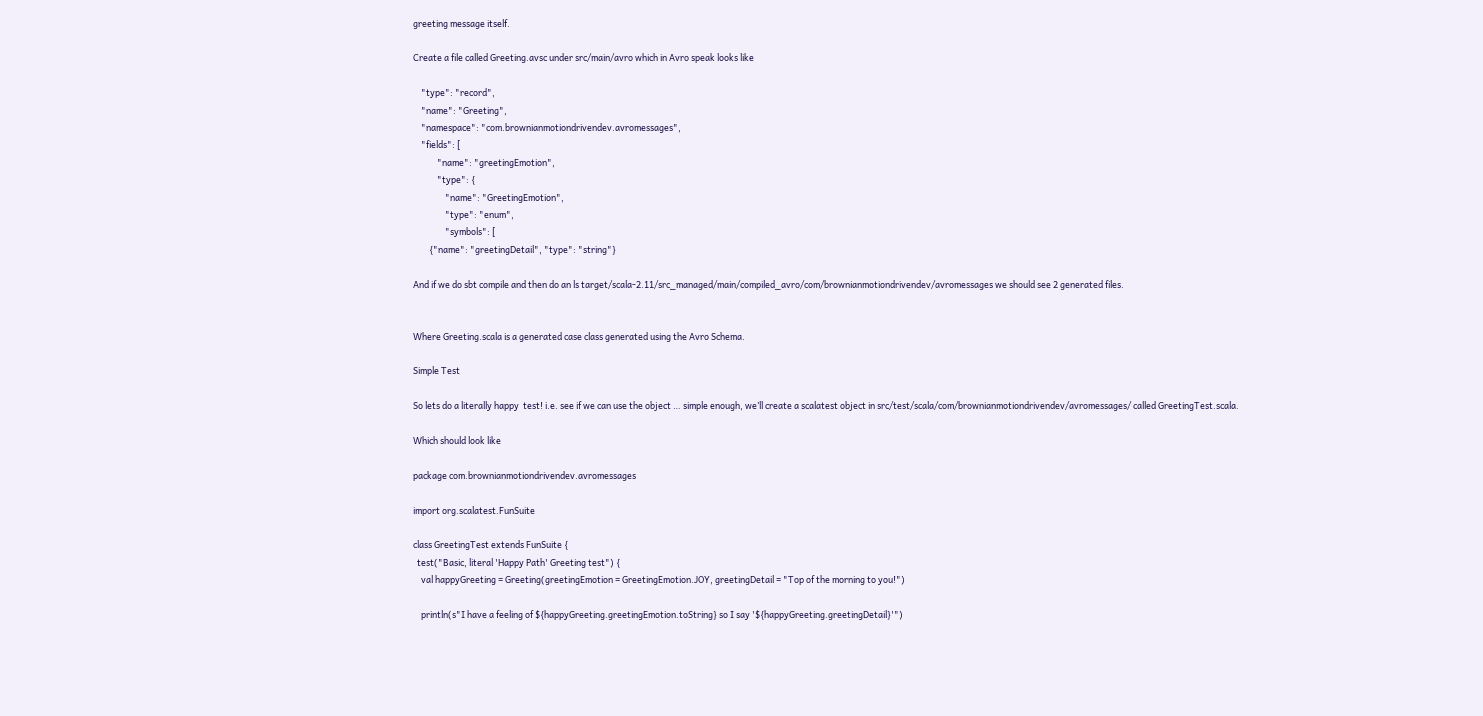greeting message itself.

Create a file called Greeting.avsc under src/main/avro which in Avro speak looks like

    "type": "record",
    "name": "Greeting",
    "namespace": "com.brownianmotiondrivendev.avromessages",
    "fields": [
            "name": "greetingEmotion",
            "type": {
                "name": "GreetingEmotion",
                "type": "enum",
                "symbols": [
        {"name": "greetingDetail", "type": "string"}

And if we do sbt compile and then do an ls target/scala-2.11/src_managed/main/compiled_avro/com/brownianmotiondrivendev/avromessages we should see 2 generated files.


Where Greeting.scala is a generated case class generated using the Avro Schema.

Simple Test

So lets do a literally happy  test! i.e. see if we can use the object … simple enough, we’ll create a scalatest object in src/test/scala/com/brownianmotiondrivendev/avromessages/ called GreetingTest.scala.

Which should look like

package com.brownianmotiondrivendev.avromessages

import org.scalatest.FunSuite

class GreetingTest extends FunSuite {
  test("Basic, literal 'Happy Path' Greeting test") {
    val happyGreeting = Greeting(greetingEmotion = GreetingEmotion.JOY, greetingDetail = "Top of the morning to you!")

    println(s"I have a feeling of ${happyGreeting.greetingEmotion.toString} so I say '${happyGreeting.greetingDetail}'")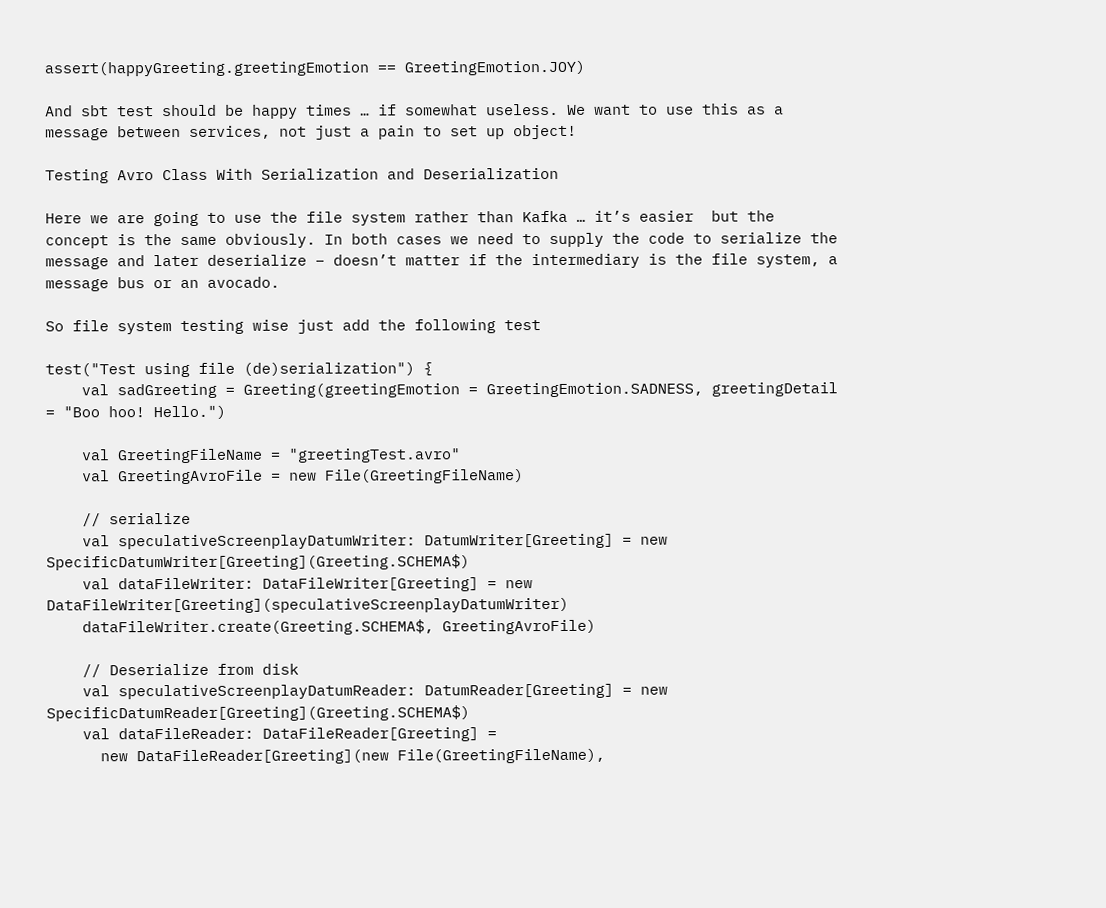assert(happyGreeting.greetingEmotion == GreetingEmotion.JOY)

And sbt test should be happy times … if somewhat useless. We want to use this as a message between services, not just a pain to set up object!

Testing Avro Class With Serialization and Deserialization

Here we are going to use the file system rather than Kafka … it’s easier  but the concept is the same obviously. In both cases we need to supply the code to serialize the message and later deserialize – doesn’t matter if the intermediary is the file system, a message bus or an avocado.

So file system testing wise just add the following test

test("Test using file (de)serialization") {
    val sadGreeting = Greeting(greetingEmotion = GreetingEmotion.SADNESS, greetingDetail = "Boo hoo! Hello.")

    val GreetingFileName = "greetingTest.avro"
    val GreetingAvroFile = new File(GreetingFileName)

    // serialize
    val speculativeScreenplayDatumWriter: DatumWriter[Greeting] = new SpecificDatumWriter[Greeting](Greeting.SCHEMA$)
    val dataFileWriter: DataFileWriter[Greeting] = new DataFileWriter[Greeting](speculativeScreenplayDatumWriter)
    dataFileWriter.create(Greeting.SCHEMA$, GreetingAvroFile)

    // Deserialize from disk
    val speculativeScreenplayDatumReader: DatumReader[Greeting] = new SpecificDatumReader[Greeting](Greeting.SCHEMA$)
    val dataFileReader: DataFileReader[Greeting] =
      new DataFileReader[Greeting](new File(GreetingFileName),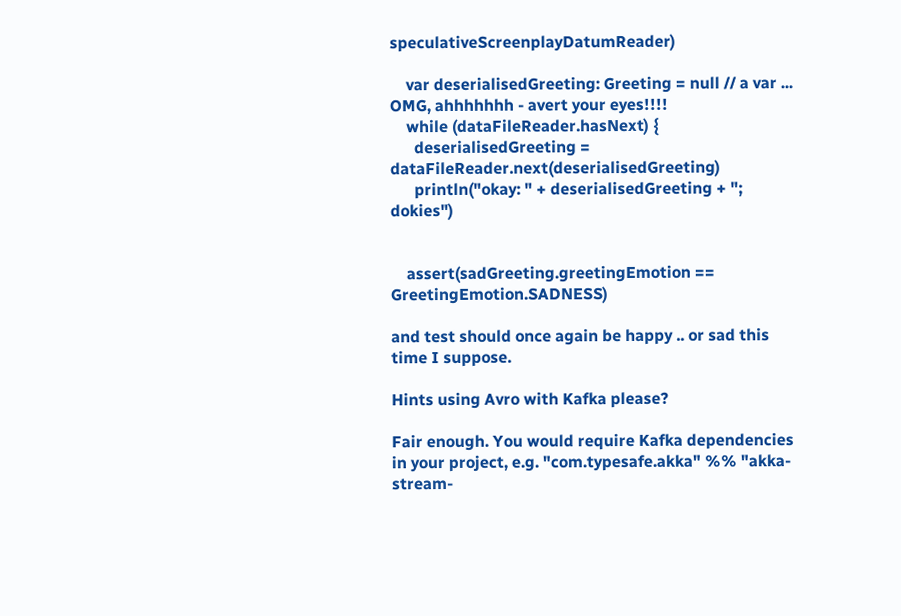speculativeScreenplayDatumReader)

    var deserialisedGreeting: Greeting = null // a var ... OMG, ahhhhhhh - avert your eyes!!!!
    while (dataFileReader.hasNext) {
      deserialisedGreeting = dataFileReader.next(deserialisedGreeting)
      println("okay: " + deserialisedGreeting + "; dokies")


    assert(sadGreeting.greetingEmotion == GreetingEmotion.SADNESS)

and test should once again be happy .. or sad this time I suppose.

Hints using Avro with Kafka please?

Fair enough. You would require Kafka dependencies in your project, e.g. "com.typesafe.akka" %% "akka-stream-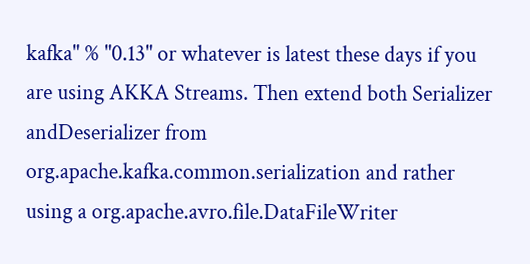kafka" % "0.13" or whatever is latest these days if you are using AKKA Streams. Then extend both Serializer andDeserializer from org.apache.kafka.common.serialization and rather using a org.apache.avro.file.DataFileWriter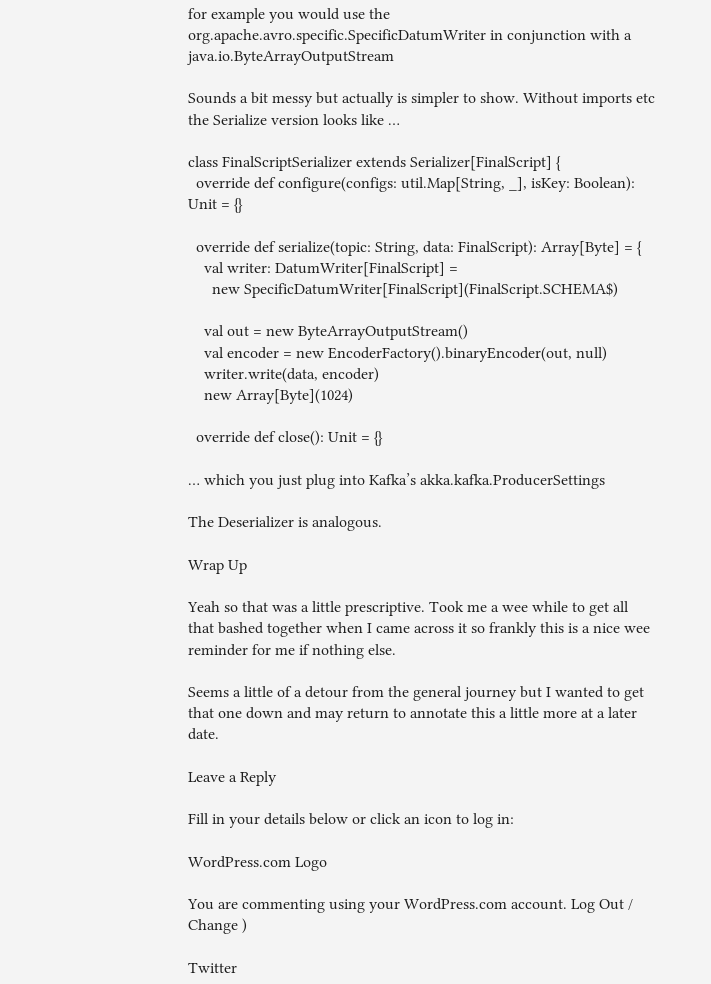for example you would use the org.apache.avro.specific.SpecificDatumWriter in conjunction with a java.io.ByteArrayOutputStream

Sounds a bit messy but actually is simpler to show. Without imports etc the Serialize version looks like …

class FinalScriptSerializer extends Serializer[FinalScript] {
  override def configure(configs: util.Map[String, _], isKey: Boolean): Unit = {}

  override def serialize(topic: String, data: FinalScript): Array[Byte] = {
    val writer: DatumWriter[FinalScript] =
      new SpecificDatumWriter[FinalScript](FinalScript.SCHEMA$)

    val out = new ByteArrayOutputStream()
    val encoder = new EncoderFactory().binaryEncoder(out, null)
    writer.write(data, encoder)
    new Array[Byte](1024)

  override def close(): Unit = {}

… which you just plug into Kafka’s akka.kafka.ProducerSettings

The Deserializer is analogous.

Wrap Up

Yeah so that was a little prescriptive. Took me a wee while to get all that bashed together when I came across it so frankly this is a nice wee reminder for me if nothing else.

Seems a little of a detour from the general journey but I wanted to get that one down and may return to annotate this a little more at a later date.

Leave a Reply

Fill in your details below or click an icon to log in:

WordPress.com Logo

You are commenting using your WordPress.com account. Log Out /  Change )

Twitter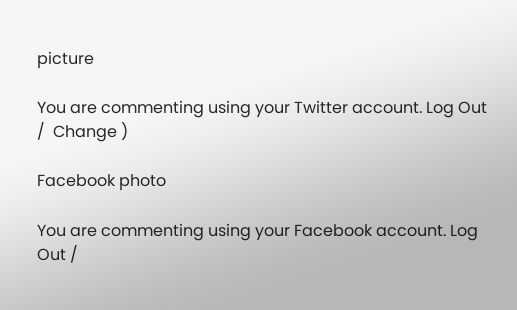picture

You are commenting using your Twitter account. Log Out /  Change )

Facebook photo

You are commenting using your Facebook account. Log Out /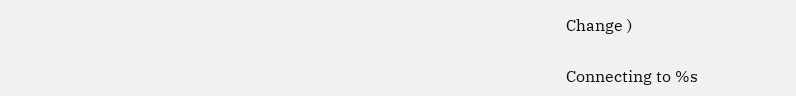Change )

Connecting to %s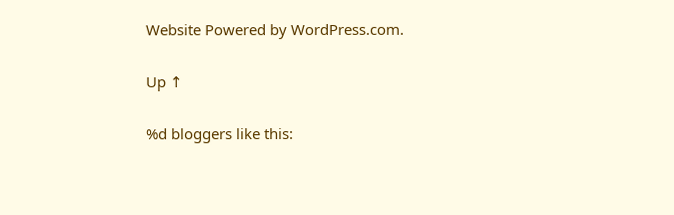Website Powered by WordPress.com.

Up ↑

%d bloggers like this: